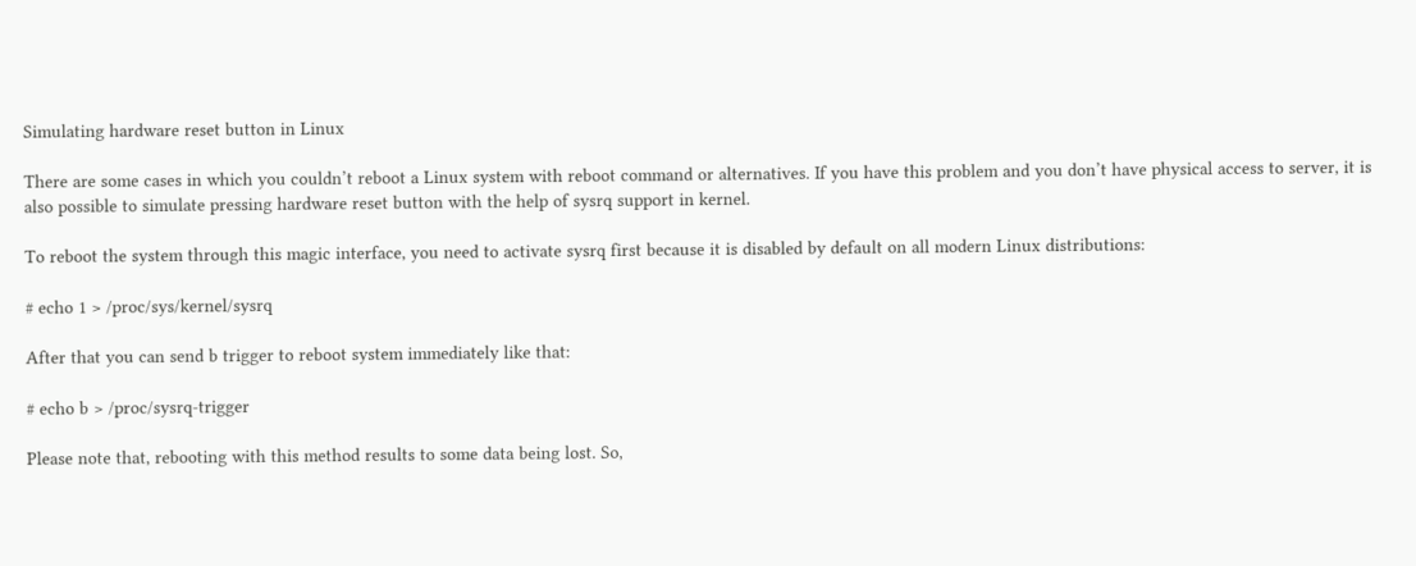Simulating hardware reset button in Linux

There are some cases in which you couldn’t reboot a Linux system with reboot command or alternatives. If you have this problem and you don’t have physical access to server, it is also possible to simulate pressing hardware reset button with the help of sysrq support in kernel.

To reboot the system through this magic interface, you need to activate sysrq first because it is disabled by default on all modern Linux distributions:

# echo 1 > /proc/sys/kernel/sysrq

After that you can send b trigger to reboot system immediately like that:

# echo b > /proc/sysrq-trigger

Please note that, rebooting with this method results to some data being lost. So,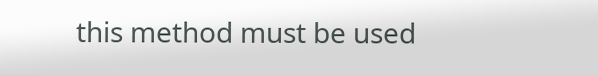this method must be used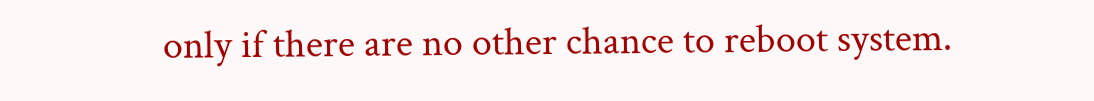only if there are no other chance to reboot system.